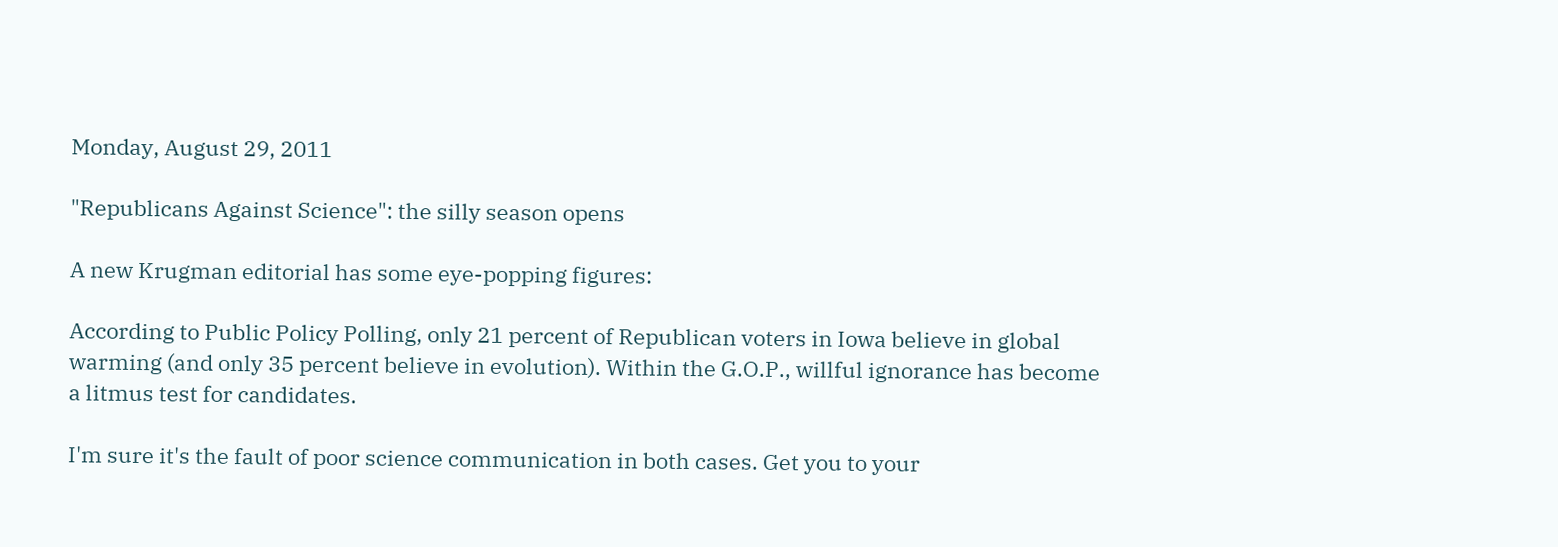Monday, August 29, 2011

"Republicans Against Science": the silly season opens

A new Krugman editorial has some eye-popping figures:

According to Public Policy Polling, only 21 percent of Republican voters in Iowa believe in global warming (and only 35 percent believe in evolution). Within the G.O.P., willful ignorance has become a litmus test for candidates.

I'm sure it's the fault of poor science communication in both cases. Get you to your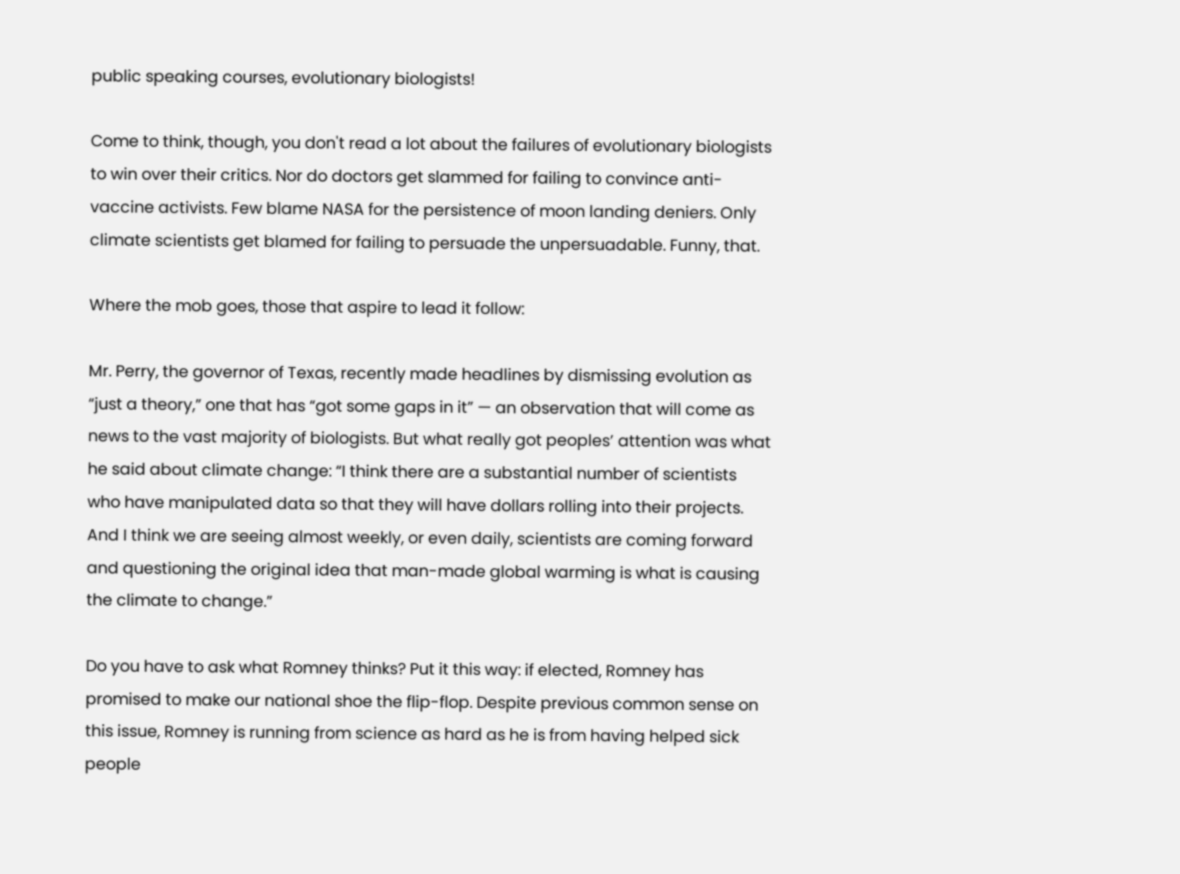public speaking courses, evolutionary biologists!

Come to think, though, you don't read a lot about the failures of evolutionary biologists to win over their critics. Nor do doctors get slammed for failing to convince anti-vaccine activists. Few blame NASA for the persistence of moon landing deniers. Only climate scientists get blamed for failing to persuade the unpersuadable. Funny, that.

Where the mob goes, those that aspire to lead it follow:

Mr. Perry, the governor of Texas, recently made headlines by dismissing evolution as “just a theory,” one that has “got some gaps in it” — an observation that will come as news to the vast majority of biologists. But what really got peoples’ attention was what he said about climate change: “I think there are a substantial number of scientists who have manipulated data so that they will have dollars rolling into their projects. And I think we are seeing almost weekly, or even daily, scientists are coming forward and questioning the original idea that man-made global warming is what is causing the climate to change.”

Do you have to ask what Romney thinks? Put it this way: if elected, Romney has promised to make our national shoe the flip-flop. Despite previous common sense on this issue, Romney is running from science as hard as he is from having helped sick people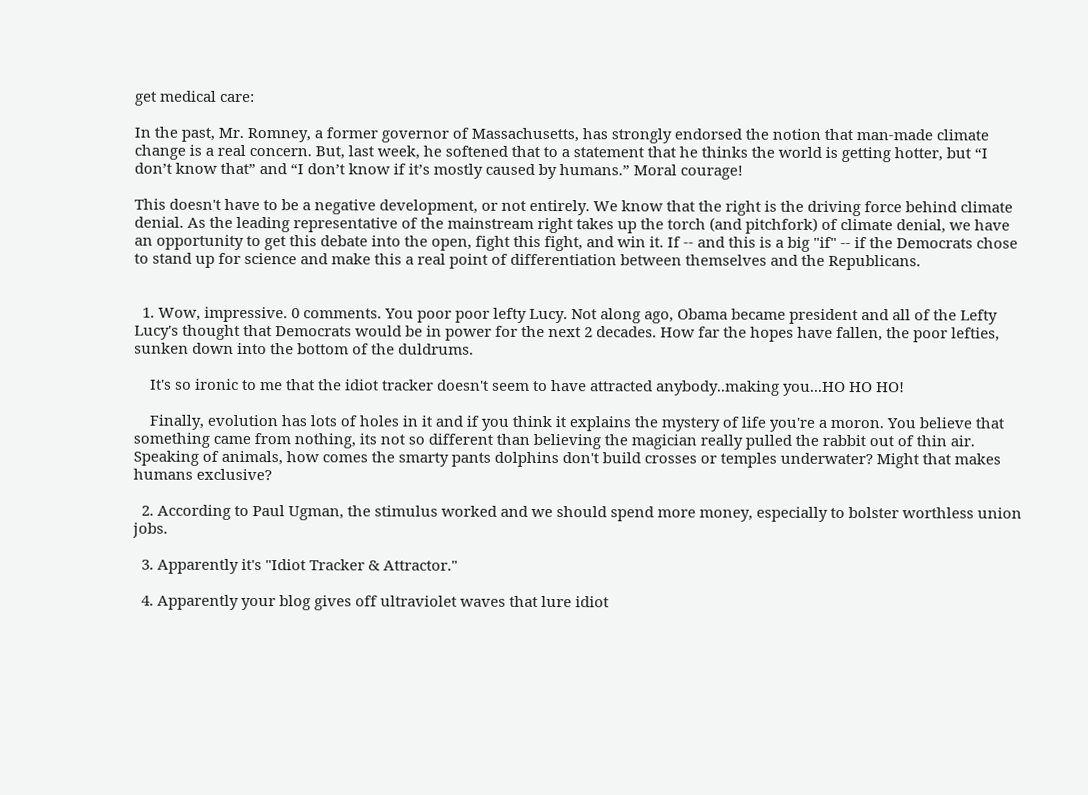get medical care:

In the past, Mr. Romney, a former governor of Massachusetts, has strongly endorsed the notion that man-made climate change is a real concern. But, last week, he softened that to a statement that he thinks the world is getting hotter, but “I don’t know that” and “I don’t know if it’s mostly caused by humans.” Moral courage!

This doesn't have to be a negative development, or not entirely. We know that the right is the driving force behind climate denial. As the leading representative of the mainstream right takes up the torch (and pitchfork) of climate denial, we have an opportunity to get this debate into the open, fight this fight, and win it. If -- and this is a big "if" -- if the Democrats chose to stand up for science and make this a real point of differentiation between themselves and the Republicans.


  1. Wow, impressive. 0 comments. You poor poor lefty Lucy. Not along ago, Obama became president and all of the Lefty Lucy's thought that Democrats would be in power for the next 2 decades. How far the hopes have fallen, the poor lefties, sunken down into the bottom of the duldrums.

    It's so ironic to me that the idiot tracker doesn't seem to have attracted anybody..making you...HO HO HO!

    Finally, evolution has lots of holes in it and if you think it explains the mystery of life you're a moron. You believe that something came from nothing, its not so different than believing the magician really pulled the rabbit out of thin air. Speaking of animals, how comes the smarty pants dolphins don't build crosses or temples underwater? Might that makes humans exclusive?

  2. According to Paul Ugman, the stimulus worked and we should spend more money, especially to bolster worthless union jobs.

  3. Apparently it's "Idiot Tracker & Attractor."

  4. Apparently your blog gives off ultraviolet waves that lure idiot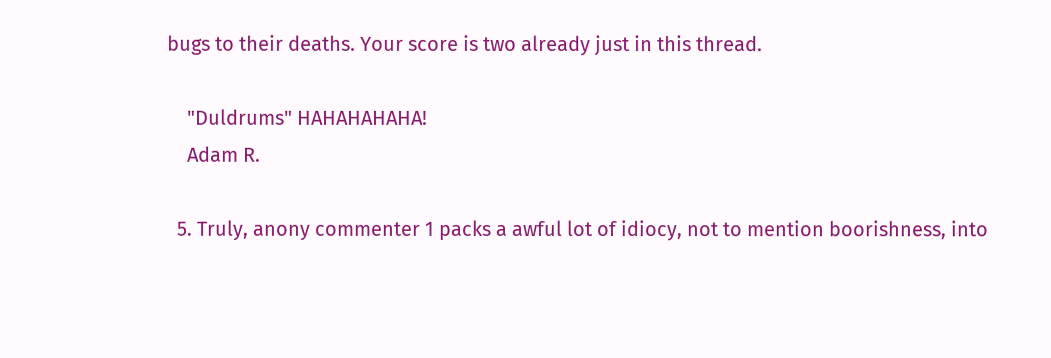bugs to their deaths. Your score is two already just in this thread.

    "Duldrums" HAHAHAHAHA!
    Adam R.

  5. Truly, anony commenter 1 packs a awful lot of idiocy, not to mention boorishness, into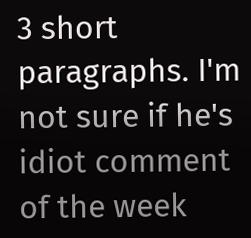3 short paragraphs. I'm not sure if he's idiot comment of the week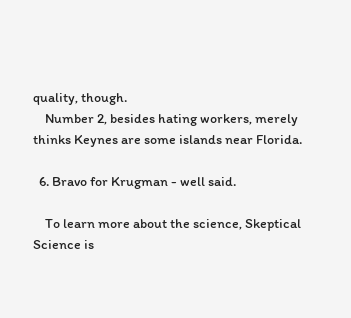quality, though.
    Number 2, besides hating workers, merely thinks Keynes are some islands near Florida.

  6. Bravo for Krugman - well said.

    To learn more about the science, Skeptical Science is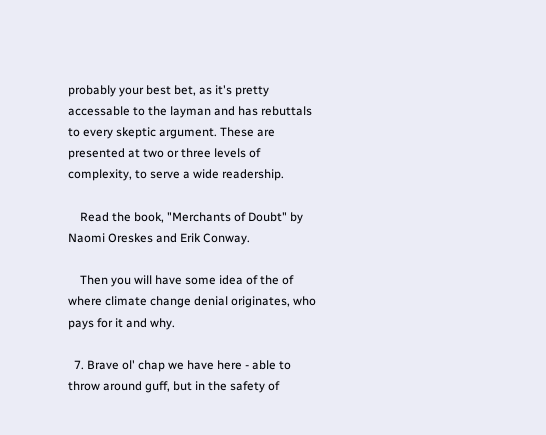probably your best bet, as it's pretty accessable to the layman and has rebuttals to every skeptic argument. These are presented at two or three levels of complexity, to serve a wide readership.

    Read the book, "Merchants of Doubt" by Naomi Oreskes and Erik Conway.

    Then you will have some idea of the of where climate change denial originates, who pays for it and why.

  7. Brave ol' chap we have here - able to throw around guff, but in the safety of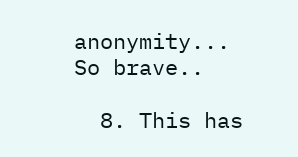anonymity... So brave..

  8. This has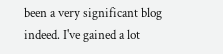been a very significant blog indeed. I've gained a lot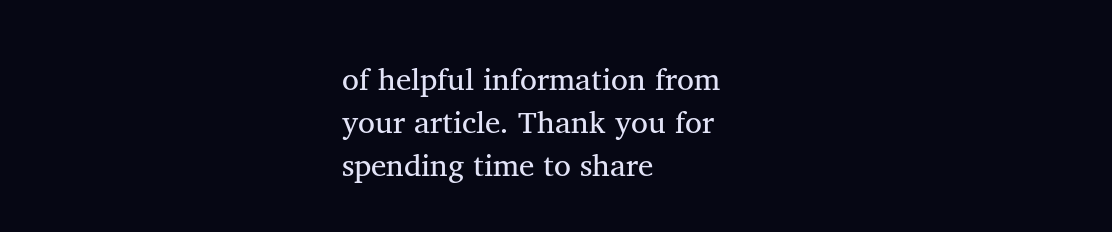of helpful information from your article. Thank you for spending time to share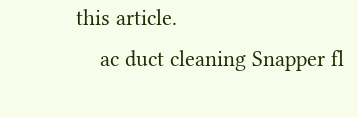this article.
    ac duct cleaning Snapper fl